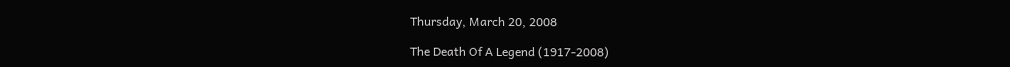Thursday, March 20, 2008

The Death Of A Legend (1917-2008)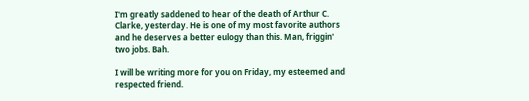I'm greatly saddened to hear of the death of Arthur C. Clarke, yesterday. He is one of my most favorite authors and he deserves a better eulogy than this. Man, friggin' two jobs. Bah.

I will be writing more for you on Friday, my esteemed and respected friend.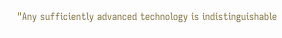"Any sufficiently advanced technology is indistinguishable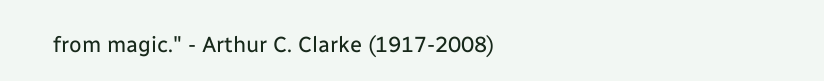from magic." - Arthur C. Clarke (1917-2008)